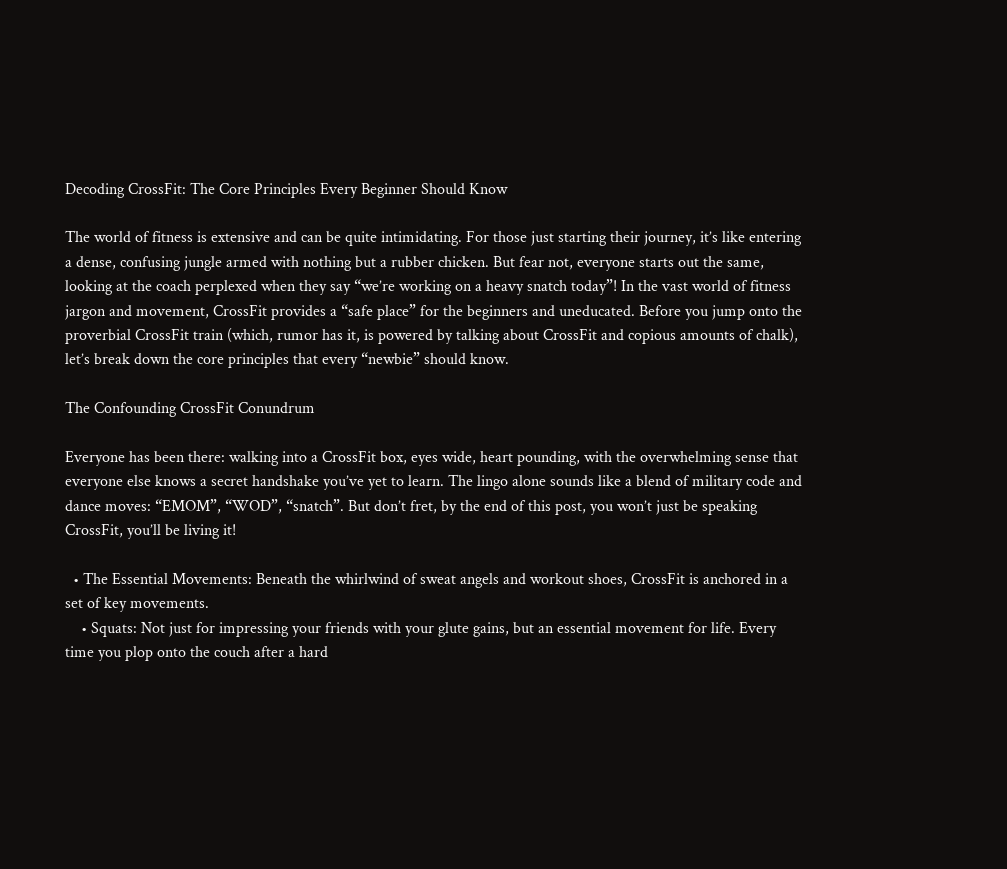Decoding CrossFit: The Core Principles Every Beginner Should Know

The world of fitness is extensive and can be quite intimidating. For those just starting their journey, it’s like entering a dense, confusing jungle armed with nothing but a rubber chicken. But fear not, everyone starts out the same, looking at the coach perplexed when they say “we’re working on a heavy snatch today”! In the vast world of fitness jargon and movement, CrossFit provides a “safe place” for the beginners and uneducated. Before you jump onto the proverbial CrossFit train (which, rumor has it, is powered by talking about CrossFit and copious amounts of chalk), let’s break down the core principles that every “newbie” should know.

The Confounding CrossFit Conundrum

Everyone has been there: walking into a CrossFit box, eyes wide, heart pounding, with the overwhelming sense that everyone else knows a secret handshake you’ve yet to learn. The lingo alone sounds like a blend of military code and dance moves: “EMOM”, “WOD”, “snatch”. But don’t fret, by the end of this post, you won’t just be speaking CrossFit, you’ll be living it!

  • The Essential Movements: Beneath the whirlwind of sweat angels and workout shoes, CrossFit is anchored in a set of key movements.
    • Squats: Not just for impressing your friends with your glute gains, but an essential movement for life. Every time you plop onto the couch after a hard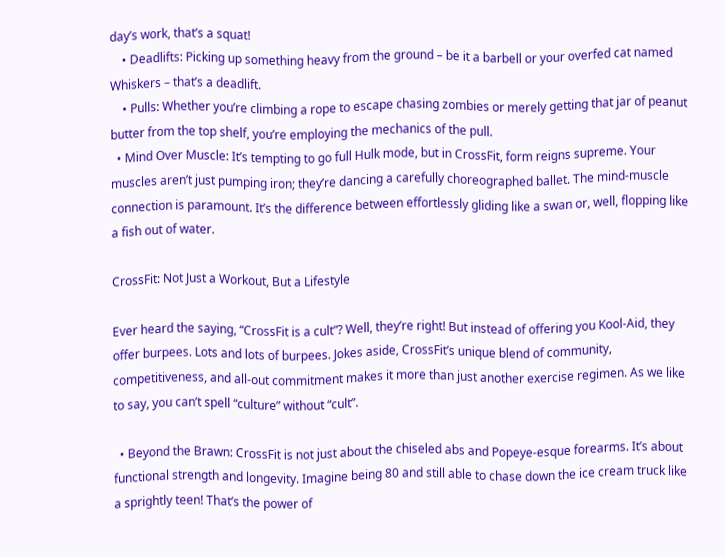day’s work, that’s a squat!
    • Deadlifts: Picking up something heavy from the ground – be it a barbell or your overfed cat named Whiskers – that’s a deadlift.
    • Pulls: Whether you’re climbing a rope to escape chasing zombies or merely getting that jar of peanut butter from the top shelf, you’re employing the mechanics of the pull.
  • Mind Over Muscle: It’s tempting to go full Hulk mode, but in CrossFit, form reigns supreme. Your muscles aren’t just pumping iron; they’re dancing a carefully choreographed ballet. The mind-muscle connection is paramount. It’s the difference between effortlessly gliding like a swan or, well, flopping like a fish out of water.

CrossFit: Not Just a Workout, But a Lifestyle

Ever heard the saying, “CrossFit is a cult”? Well, they’re right! But instead of offering you Kool-Aid, they offer burpees. Lots and lots of burpees. Jokes aside, CrossFit’s unique blend of community, competitiveness, and all-out commitment makes it more than just another exercise regimen. As we like to say, you can’t spell “culture” without “cult”.

  • Beyond the Brawn: CrossFit is not just about the chiseled abs and Popeye-esque forearms. It’s about functional strength and longevity. Imagine being 80 and still able to chase down the ice cream truck like a sprightly teen! That’s the power of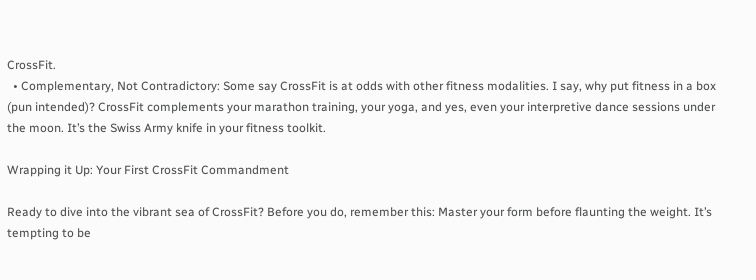CrossFit.
  • Complementary, Not Contradictory: Some say CrossFit is at odds with other fitness modalities. I say, why put fitness in a box (pun intended)? CrossFit complements your marathon training, your yoga, and yes, even your interpretive dance sessions under the moon. It’s the Swiss Army knife in your fitness toolkit.

Wrapping it Up: Your First CrossFit Commandment

Ready to dive into the vibrant sea of CrossFit? Before you do, remember this: Master your form before flaunting the weight. It’s tempting to be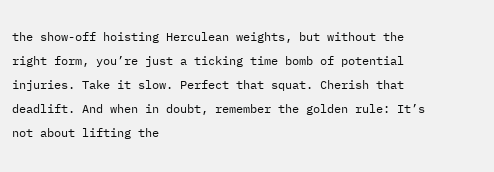the show-off hoisting Herculean weights, but without the right form, you’re just a ticking time bomb of potential injuries. Take it slow. Perfect that squat. Cherish that deadlift. And when in doubt, remember the golden rule: It’s not about lifting the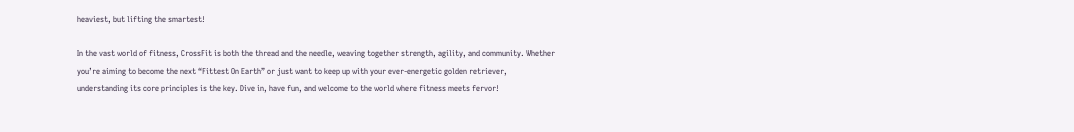heaviest, but lifting the smartest!

In the vast world of fitness, CrossFit is both the thread and the needle, weaving together strength, agility, and community. Whether you’re aiming to become the next “Fittest On Earth” or just want to keep up with your ever-energetic golden retriever, understanding its core principles is the key. Dive in, have fun, and welcome to the world where fitness meets fervor!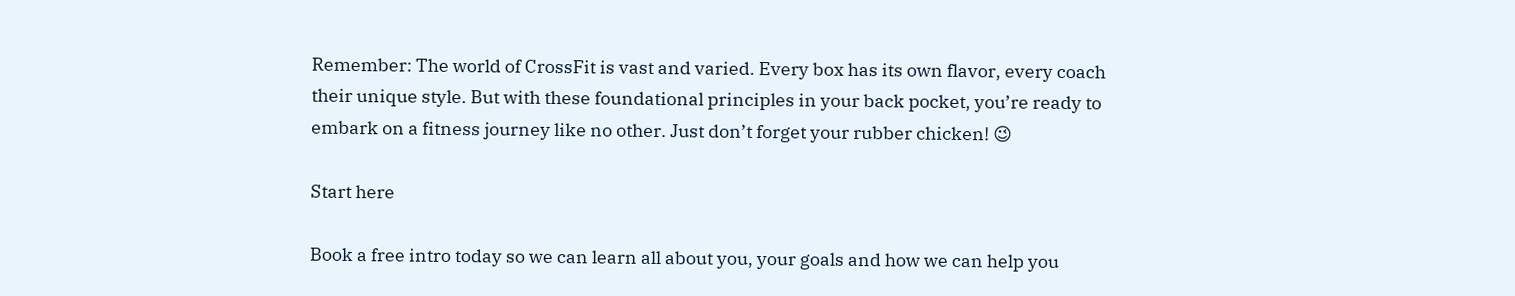Remember: The world of CrossFit is vast and varied. Every box has its own flavor, every coach their unique style. But with these foundational principles in your back pocket, you’re ready to embark on a fitness journey like no other. Just don’t forget your rubber chicken! 😉

Start here

Book a free intro today so we can learn all about you, your goals and how we can help you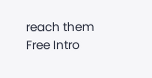reach them
Free Intro